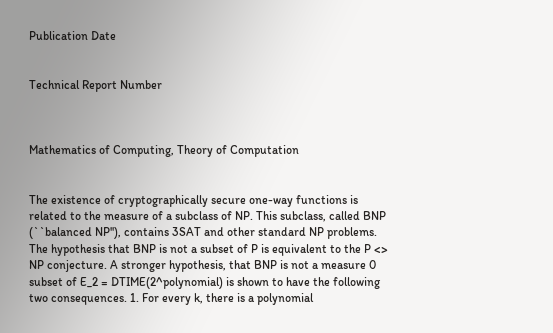Publication Date


Technical Report Number



Mathematics of Computing, Theory of Computation


The existence of cryptographically secure one-way functions is related to the measure of a subclass of NP. This subclass, called BNP (``balanced NP''), contains 3SAT and other standard NP problems. The hypothesis that BNP is not a subset of P is equivalent to the P <> NP conjecture. A stronger hypothesis, that BNP is not a measure 0 subset of E_2 = DTIME(2^polynomial) is shown to have the following two consequences. 1. For every k, there is a polynomial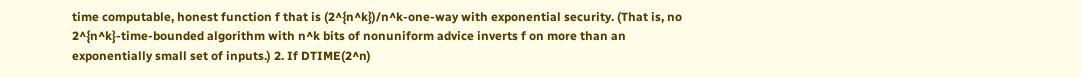time computable, honest function f that is (2^{n^k})/n^k-one-way with exponential security. (That is, no 2^{n^k}-time-bounded algorithm with n^k bits of nonuniform advice inverts f on more than an exponentially small set of inputs.) 2. If DTIME(2^n)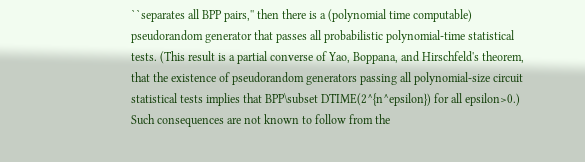``separates all BPP pairs,'' then there is a (polynomial time computable) pseudorandom generator that passes all probabilistic polynomial-time statistical tests. (This result is a partial converse of Yao, Boppana, and Hirschfeld's theorem, that the existence of pseudorandom generators passing all polynomial-size circuit statistical tests implies that BPP\subset DTIME(2^{n^epsilon}) for all epsilon>0.) Such consequences are not known to follow from the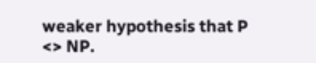weaker hypothesis that P <> NP.